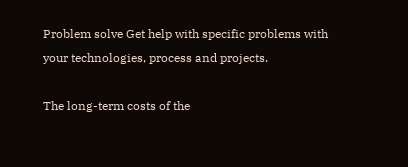Problem solve Get help with specific problems with your technologies, process and projects.

The long-term costs of the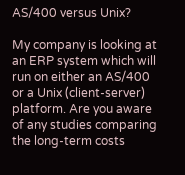AS/400 versus Unix?

My company is looking at an ERP system which will run on either an AS/400 or a Unix (client-server) platform. Are you aware of any studies comparing the long-term costs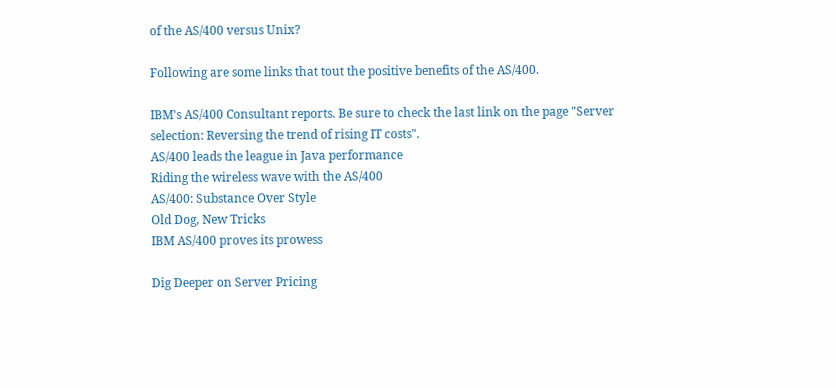of the AS/400 versus Unix?

Following are some links that tout the positive benefits of the AS/400.

IBM's AS/400 Consultant reports. Be sure to check the last link on the page "Server selection: Reversing the trend of rising IT costs".
AS/400 leads the league in Java performance
Riding the wireless wave with the AS/400
AS/400: Substance Over Style
Old Dog, New Tricks
IBM AS/400 proves its prowess

Dig Deeper on Server Pricing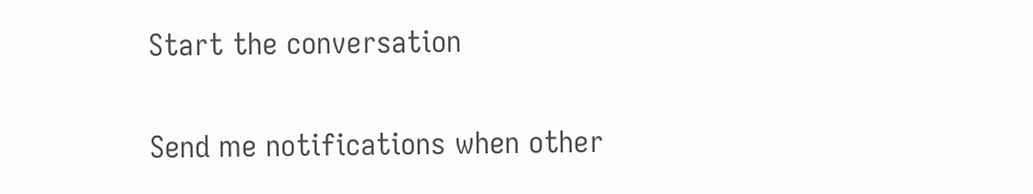Start the conversation

Send me notifications when other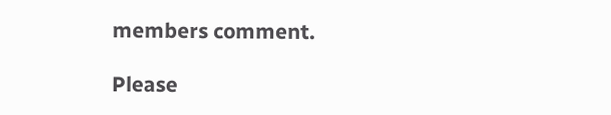members comment.

Please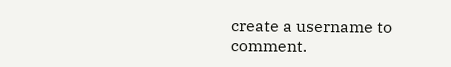create a username to comment.